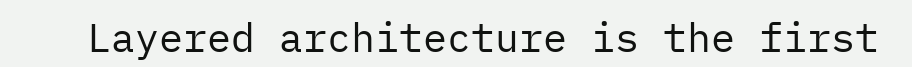Layered architecture is the first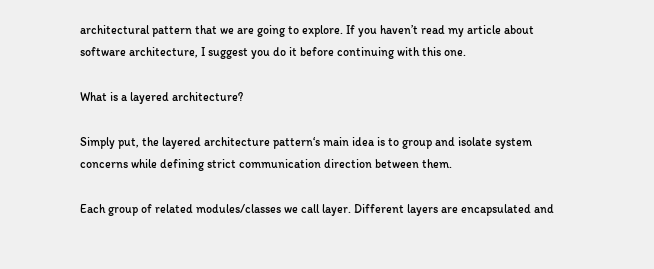architectural pattern that we are going to explore. If you haven’t read my article about software architecture, I suggest you do it before continuing with this one.

What is a layered architecture?

Simply put, the layered architecture pattern‘s main idea is to group and isolate system concerns while defining strict communication direction between them.

Each group of related modules/classes we call layer. Different layers are encapsulated and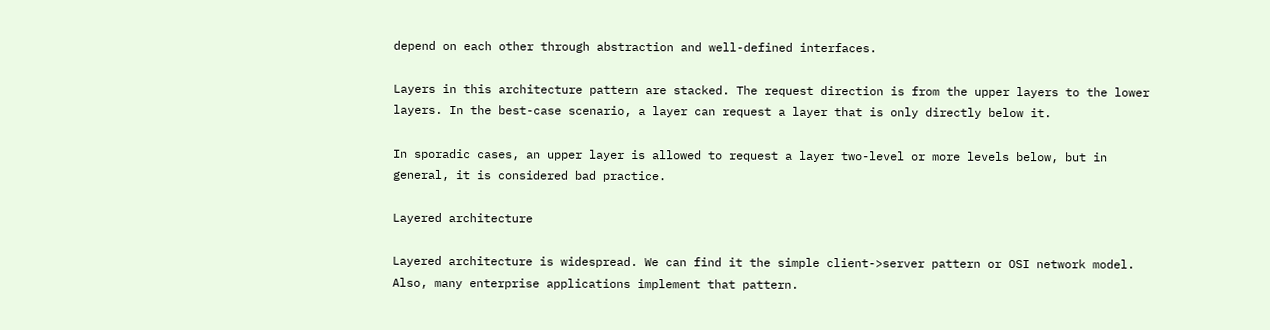depend on each other through abstraction and well-defined interfaces.

Layers in this architecture pattern are stacked. The request direction is from the upper layers to the lower layers. In the best-case scenario, a layer can request a layer that is only directly below it.

In sporadic cases, an upper layer is allowed to request a layer two-level or more levels below, but in general, it is considered bad practice.

Layered architecture

Layered architecture is widespread. We can find it the simple client->server pattern or OSI network model. Also, many enterprise applications implement that pattern.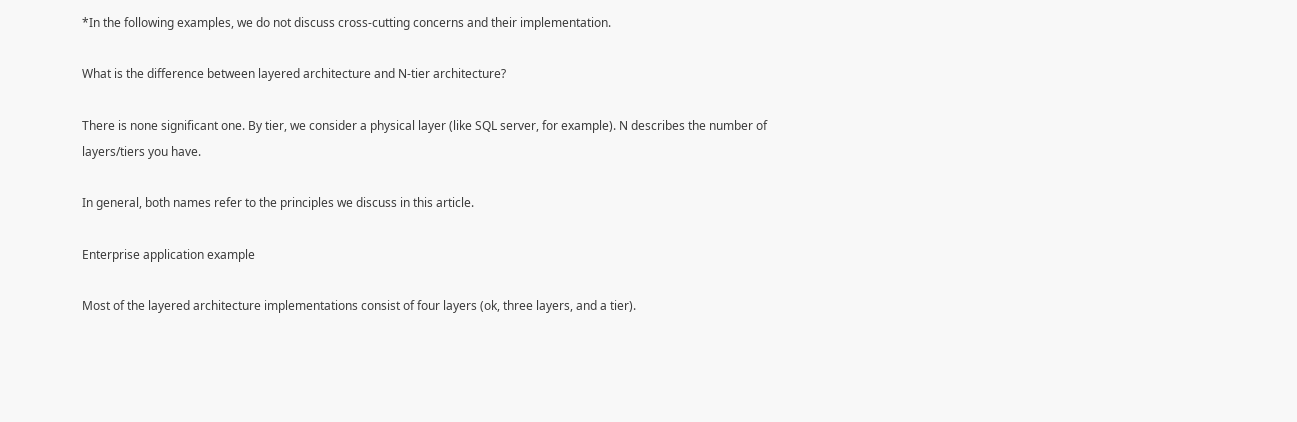*In the following examples, we do not discuss cross-cutting concerns and their implementation.

What is the difference between layered architecture and N-tier architecture?

There is none significant one. By tier, we consider a physical layer (like SQL server, for example). N describes the number of layers/tiers you have.

In general, both names refer to the principles we discuss in this article.

Enterprise application example

Most of the layered architecture implementations consist of four layers (ok, three layers, and a tier).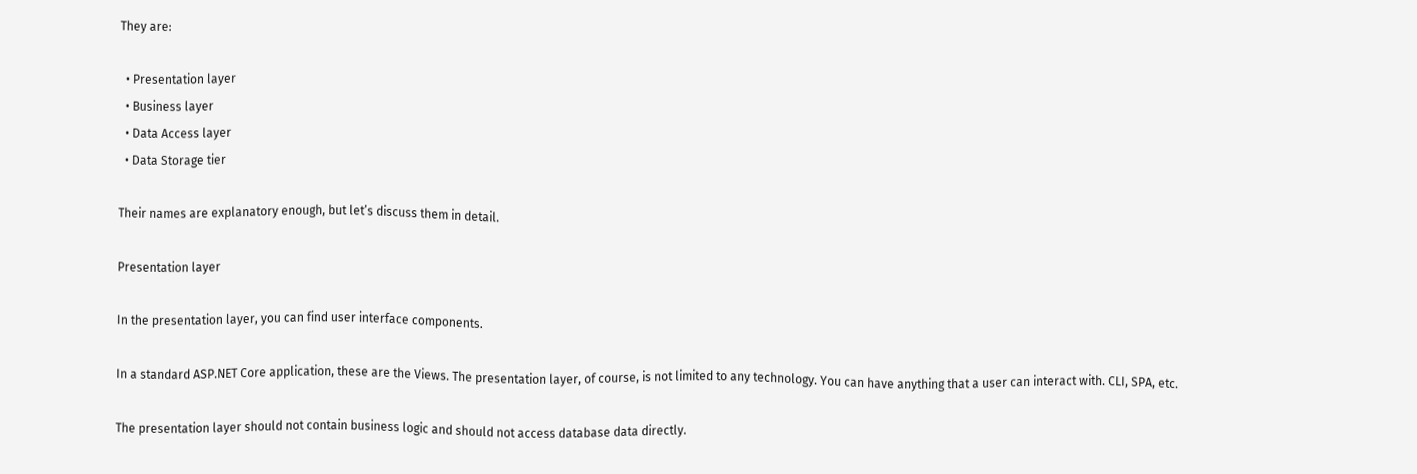They are:

  • Presentation layer
  • Business layer
  • Data Access layer
  • Data Storage tier

Their names are explanatory enough, but let’s discuss them in detail.

Presentation layer

In the presentation layer, you can find user interface components.

In a standard ASP.NET Core application, these are the Views. The presentation layer, of course, is not limited to any technology. You can have anything that a user can interact with. CLI, SPA, etc.

The presentation layer should not contain business logic and should not access database data directly.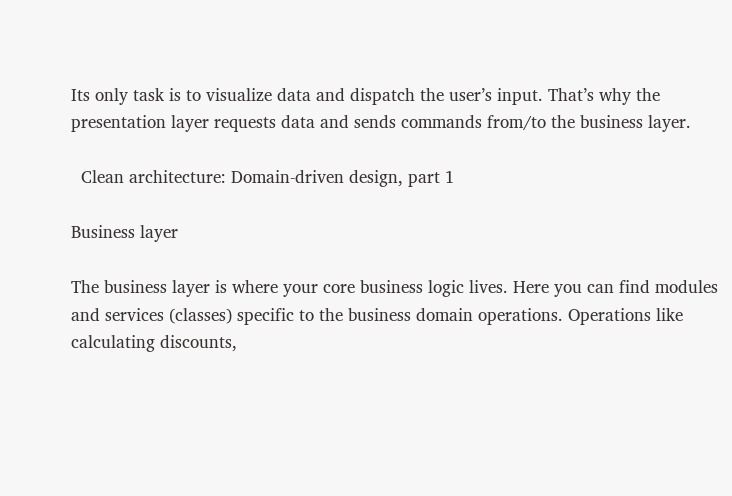Its only task is to visualize data and dispatch the user’s input. That’s why the presentation layer requests data and sends commands from/to the business layer.

  Clean architecture: Domain-driven design, part 1

Business layer

The business layer is where your core business logic lives. Here you can find modules and services (classes) specific to the business domain operations. Operations like calculating discounts,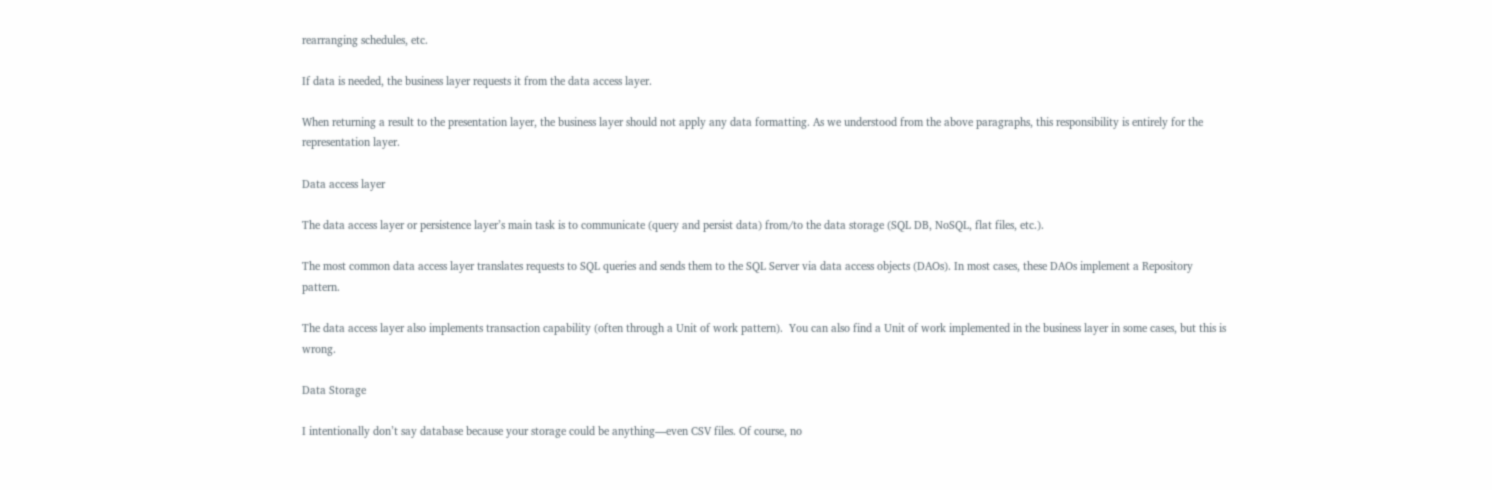rearranging schedules, etc.

If data is needed, the business layer requests it from the data access layer.

When returning a result to the presentation layer, the business layer should not apply any data formatting. As we understood from the above paragraphs, this responsibility is entirely for the representation layer.

Data access layer

The data access layer or persistence layer’s main task is to communicate (query and persist data) from/to the data storage (SQL DB, NoSQL, flat files, etc.).

The most common data access layer translates requests to SQL queries and sends them to the SQL Server via data access objects (DAOs). In most cases, these DAOs implement a Repository pattern.

The data access layer also implements transaction capability (often through a Unit of work pattern).  You can also find a Unit of work implemented in the business layer in some cases, but this is wrong.

Data Storage

I intentionally don’t say database because your storage could be anything—even CSV files. Of course, no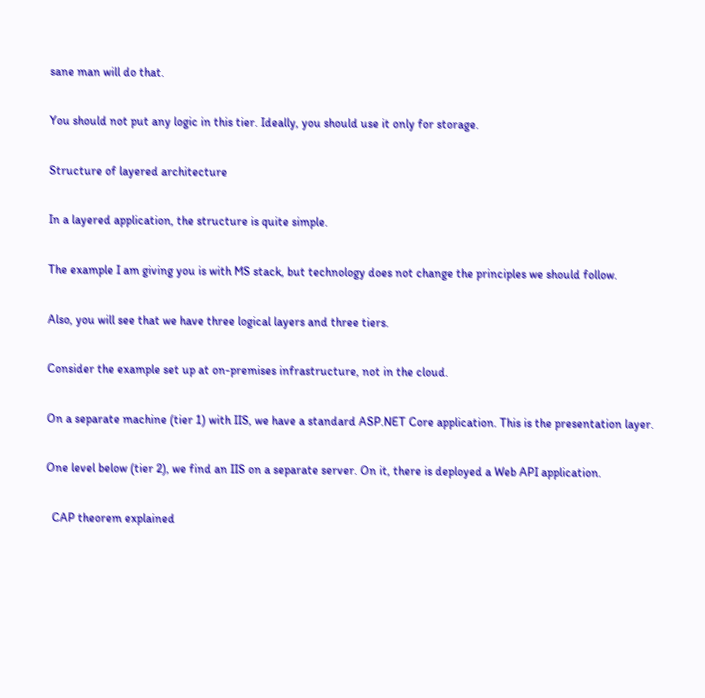sane man will do that.

You should not put any logic in this tier. Ideally, you should use it only for storage.

Structure of layered architecture

In a layered application, the structure is quite simple.

The example I am giving you is with MS stack, but technology does not change the principles we should follow.

Also, you will see that we have three logical layers and three tiers.

Consider the example set up at on-premises infrastructure, not in the cloud.

On a separate machine (tier 1) with IIS, we have a standard ASP.NET Core application. This is the presentation layer.

One level below (tier 2), we find an IIS on a separate server. On it, there is deployed a Web API application.

  CAP theorem explained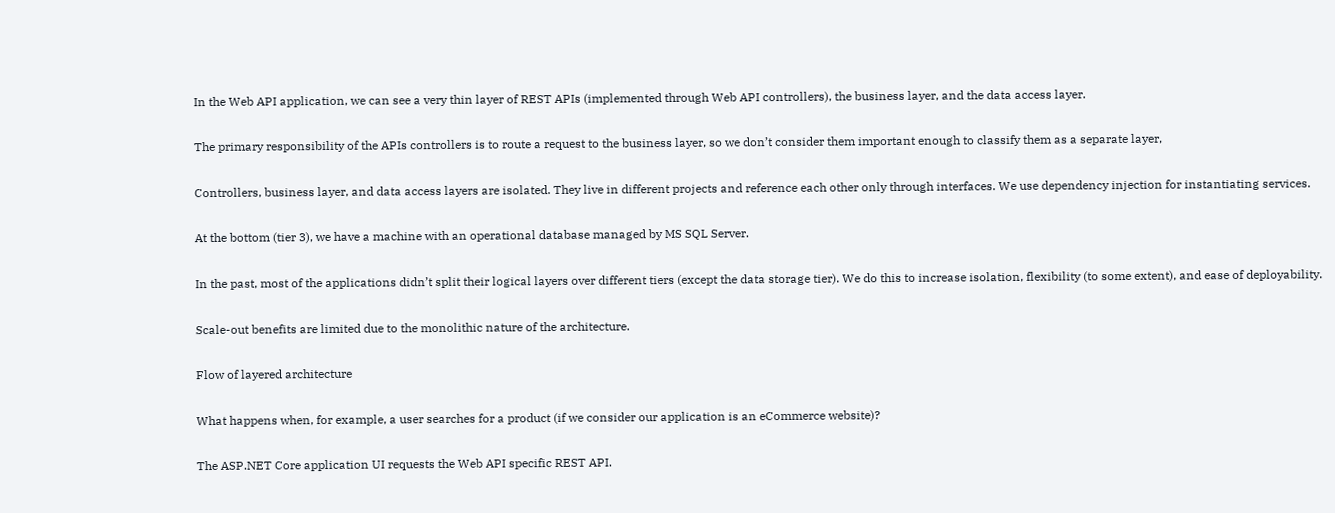In the Web API application, we can see a very thin layer of REST APIs (implemented through Web API controllers), the business layer, and the data access layer.

The primary responsibility of the APIs controllers is to route a request to the business layer, so we don’t consider them important enough to classify them as a separate layer,

Controllers, business layer, and data access layers are isolated. They live in different projects and reference each other only through interfaces. We use dependency injection for instantiating services.

At the bottom (tier 3), we have a machine with an operational database managed by MS SQL Server.

In the past, most of the applications didn’t split their logical layers over different tiers (except the data storage tier). We do this to increase isolation, flexibility (to some extent), and ease of deployability.

Scale-out benefits are limited due to the monolithic nature of the architecture.

Flow of layered architecture

What happens when, for example, a user searches for a product (if we consider our application is an eCommerce website)?

The ASP.NET Core application UI requests the Web API specific REST API.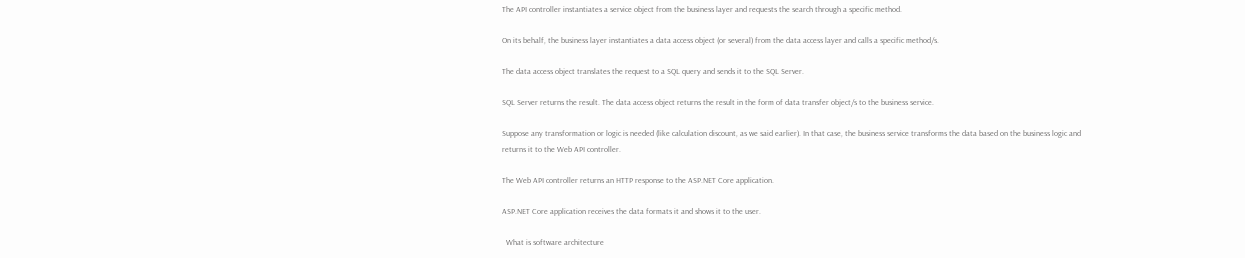The API controller instantiates a service object from the business layer and requests the search through a specific method.

On its behalf, the business layer instantiates a data access object (or several) from the data access layer and calls a specific method/s.

The data access object translates the request to a SQL query and sends it to the SQL Server.

SQL Server returns the result. The data access object returns the result in the form of data transfer object/s to the business service.

Suppose any transformation or logic is needed (like calculation discount, as we said earlier). In that case, the business service transforms the data based on the business logic and returns it to the Web API controller.

The Web API controller returns an HTTP response to the ASP.NET Core application.

ASP.NET Core application receives the data formats it and shows it to the user.

  What is software architecture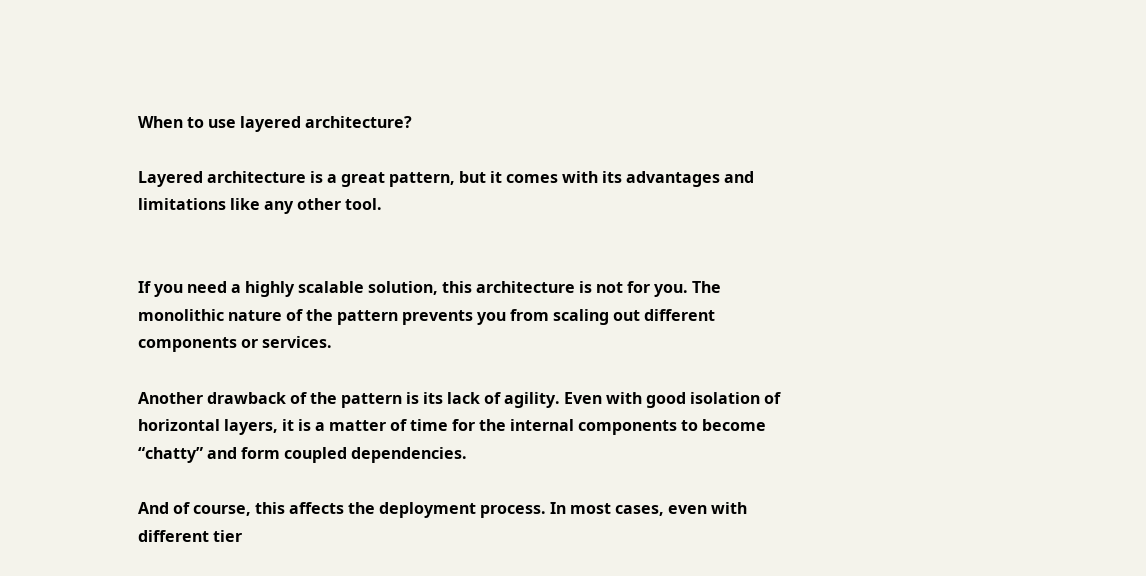When to use layered architecture?

Layered architecture is a great pattern, but it comes with its advantages and limitations like any other tool.


If you need a highly scalable solution, this architecture is not for you. The monolithic nature of the pattern prevents you from scaling out different components or services.

Another drawback of the pattern is its lack of agility. Even with good isolation of horizontal layers, it is a matter of time for the internal components to become “chatty” and form coupled dependencies.

And of course, this affects the deployment process. In most cases, even with different tier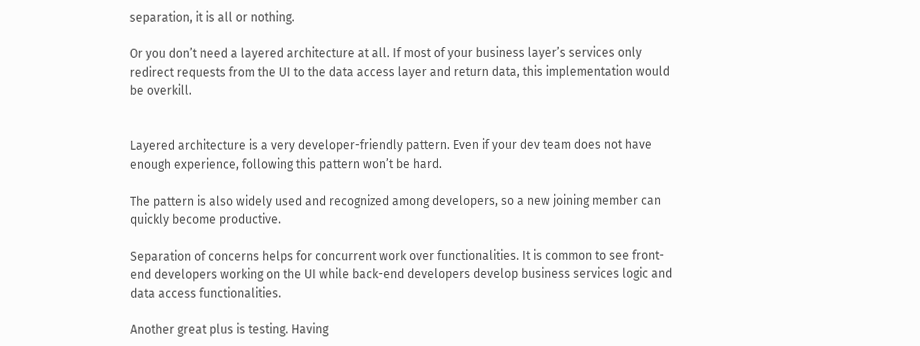separation, it is all or nothing.

Or you don’t need a layered architecture at all. If most of your business layer’s services only redirect requests from the UI to the data access layer and return data, this implementation would be overkill.


Layered architecture is a very developer-friendly pattern. Even if your dev team does not have enough experience, following this pattern won’t be hard.

The pattern is also widely used and recognized among developers, so a new joining member can quickly become productive.

Separation of concerns helps for concurrent work over functionalities. It is common to see front-end developers working on the UI while back-end developers develop business services logic and data access functionalities.

Another great plus is testing. Having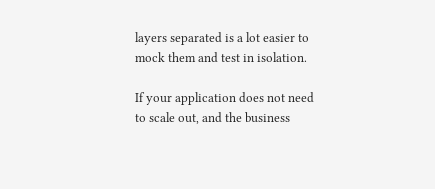layers separated is a lot easier to mock them and test in isolation.

If your application does not need to scale out, and the business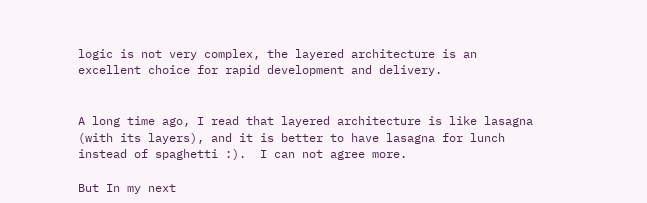logic is not very complex, the layered architecture is an excellent choice for rapid development and delivery.


A long time ago, I read that layered architecture is like lasagna (with its layers), and it is better to have lasagna for lunch instead of spaghetti :).  I can not agree more.

But In my next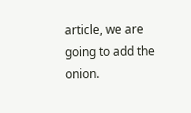article, we are going to add the onion.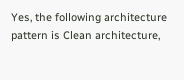Yes, the following architecture pattern is Clean architecture,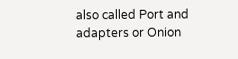also called Port and adapters or Onion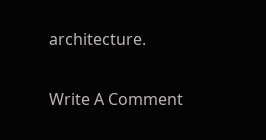architecture.

Write A Comment